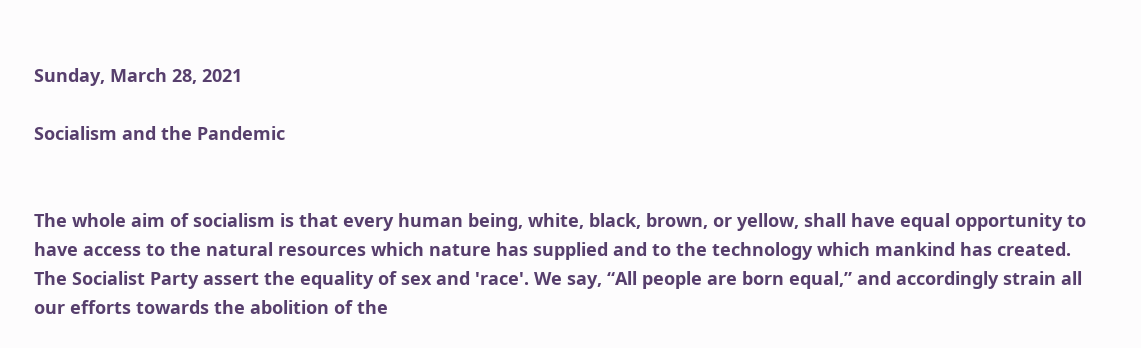Sunday, March 28, 2021

Socialism and the Pandemic


The whole aim of socialism is that every human being, white, black, brown, or yellow, shall have equal opportunity to have access to the natural resources which nature has supplied and to the technology which mankind has created. The Socialist Party assert the equality of sex and 'race'. We say, “All people are born equal,” and accordingly strain all our efforts towards the abolition of the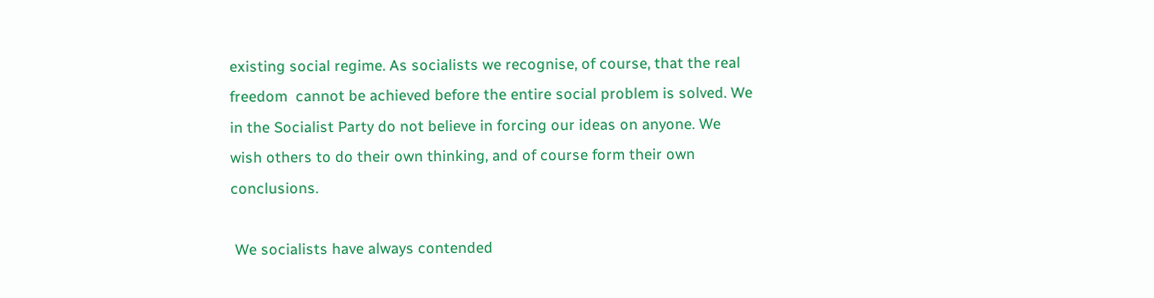existing social regime. As socialists we recognise, of course, that the real freedom  cannot be achieved before the entire social problem is solved. We in the Socialist Party do not believe in forcing our ideas on anyone. We wish others to do their own thinking, and of course form their own conclusions.

 We socialists have always contended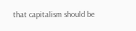that capitalism should be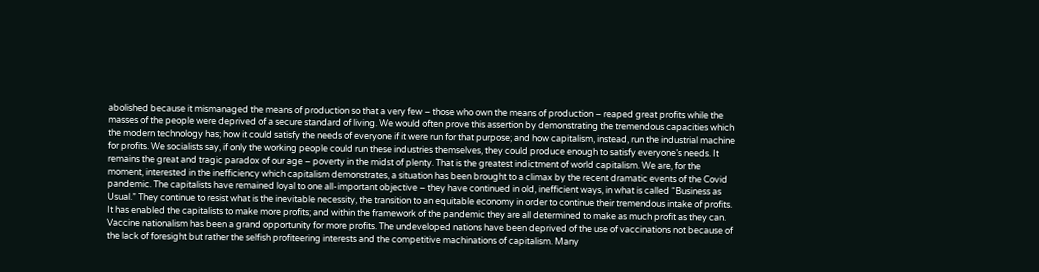abolished because it mismanaged the means of production so that a very few – those who own the means of production – reaped great profits while the masses of the people were deprived of a secure standard of living. We would often prove this assertion by demonstrating the tremendous capacities which the modern technology has; how it could satisfy the needs of everyone if it were run for that purpose; and how capitalism, instead, run the industrial machine for profits. We socialists say, if only the working people could run these industries themselves, they could produce enough to satisfy everyone’s needs. It remains the great and tragic paradox of our age – poverty in the midst of plenty. That is the greatest indictment of world capitalism. We are, for the moment, interested in the inefficiency which capitalism demonstrates, a situation has been brought to a climax by the recent dramatic events of the Covid pandemic. The capitalists have remained loyal to one all-important objective – they have continued in old, inefficient ways, in what is called “Business as Usual.” They continue to resist what is the inevitable necessity, the transition to an equitable economy in order to continue their tremendous intake of profits. It has enabled the capitalists to make more profits; and within the framework of the pandemic they are all determined to make as much profit as they can. Vaccine nationalism has been a grand opportunity for more profits. The undeveloped nations have been deprived of the use of vaccinations not because of the lack of foresight but rather the selfish profiteering interests and the competitive machinations of capitalism. Many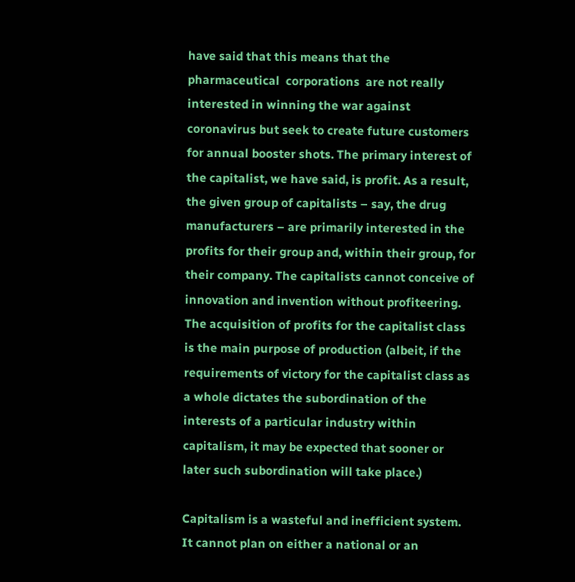have said that this means that the pharmaceutical  corporations  are not really interested in winning the war against coronavirus but seek to create future customers for annual booster shots. The primary interest of the capitalist, we have said, is profit. As a result, the given group of capitalists – say, the drug manufacturers – are primarily interested in the profits for their group and, within their group, for their company. The capitalists cannot conceive of innovation and invention without profiteering. The acquisition of profits for the capitalist class is the main purpose of production (albeit, if the requirements of victory for the capitalist class as a whole dictates the subordination of the interests of a particular industry within capitalism, it may be expected that sooner or later such subordination will take place.)

Capitalism is a wasteful and inefficient system. It cannot plan on either a national or an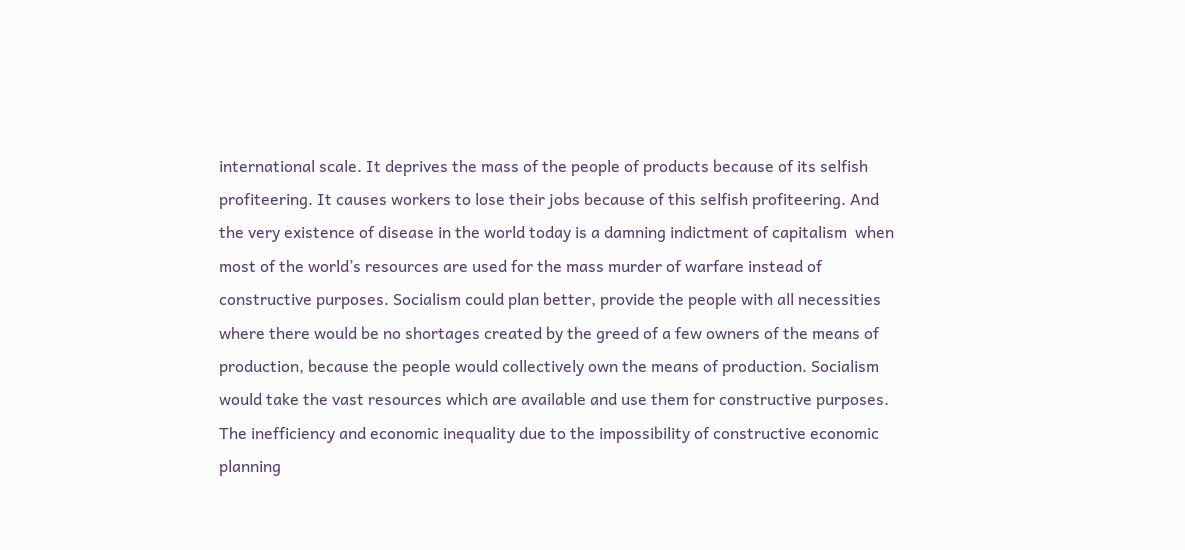international scale. It deprives the mass of the people of products because of its selfish profiteering. It causes workers to lose their jobs because of this selfish profiteering. And the very existence of disease in the world today is a damning indictment of capitalism  when most of the world’s resources are used for the mass murder of warfare instead of constructive purposes. Socialism could plan better, provide the people with all necessities  where there would be no shortages created by the greed of a few owners of the means of production, because the people would collectively own the means of production. Socialism would take the vast resources which are available and use them for constructive purposes. The inefficiency and economic inequality due to the impossibility of constructive economic planning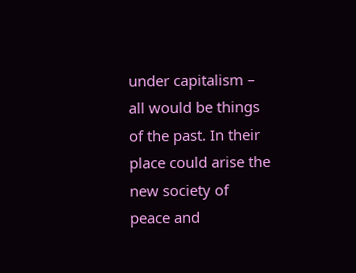under capitalism – all would be things of the past. In their place could arise the new society of peace and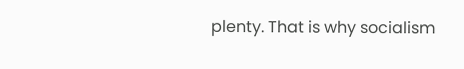plenty. That is why socialism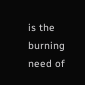is the burning need of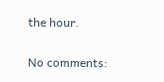the hour.

No comments: